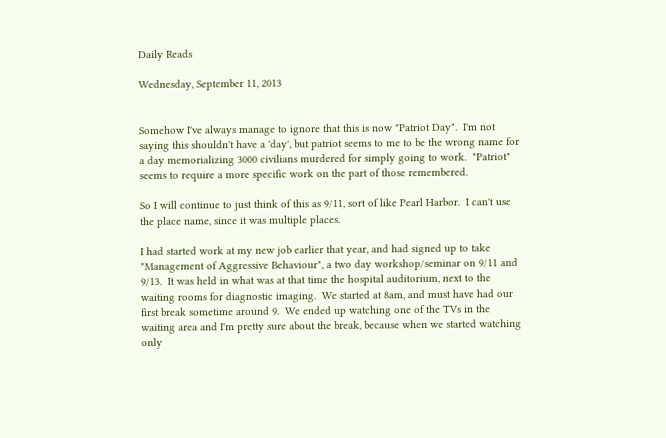Daily Reads

Wednesday, September 11, 2013


Somehow I've always manage to ignore that this is now "Patriot Day".  I'm not saying this shouldn't have a 'day', but patriot seems to me to be the wrong name for a day memorializing 3000 civilians murdered for simply going to work.  "Patriot" seems to require a more specific work on the part of those remembered.

So I will continue to just think of this as 9/11, sort of like Pearl Harbor.  I can't use the place name, since it was multiple places.

I had started work at my new job earlier that year, and had signed up to take "Management of Aggressive Behaviour", a two day workshop/seminar on 9/11 and 9/13.  It was held in what was at that time the hospital auditorium, next to the waiting rooms for diagnostic imaging.  We started at 8am, and must have had our first break sometime around 9.  We ended up watching one of the TVs in the waiting area and I'm pretty sure about the break, because when we started watching only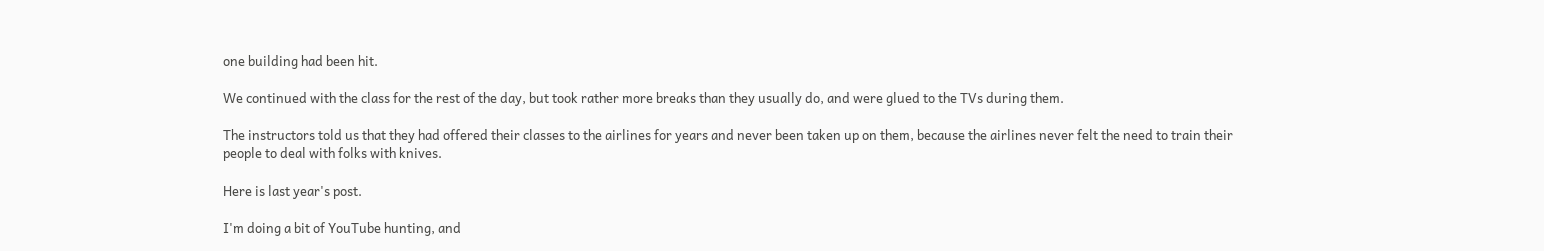one building had been hit.

We continued with the class for the rest of the day, but took rather more breaks than they usually do, and were glued to the TVs during them.

The instructors told us that they had offered their classes to the airlines for years and never been taken up on them, because the airlines never felt the need to train their people to deal with folks with knives.

Here is last year's post.

I'm doing a bit of YouTube hunting, and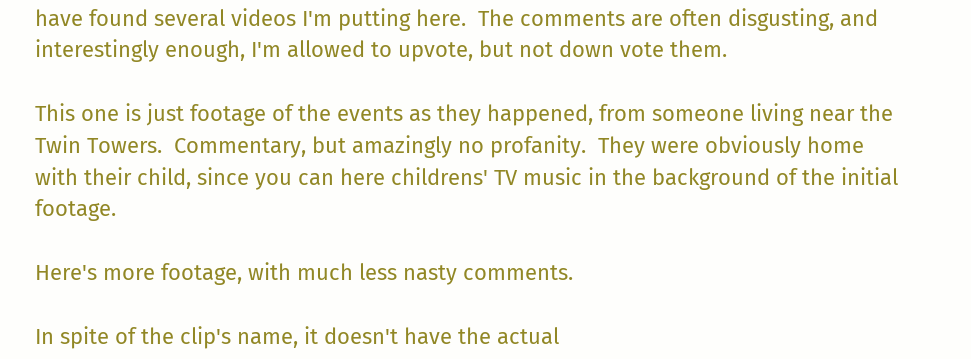have found several videos I'm putting here.  The comments are often disgusting, and interestingly enough, I'm allowed to upvote, but not down vote them.

This one is just footage of the events as they happened, from someone living near the Twin Towers.  Commentary, but amazingly no profanity.  They were obviously home with their child, since you can here childrens' TV music in the background of the initial footage.

Here's more footage, with much less nasty comments.

In spite of the clip's name, it doesn't have the actual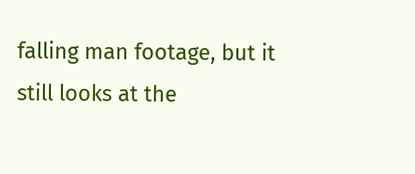falling man footage, but it still looks at the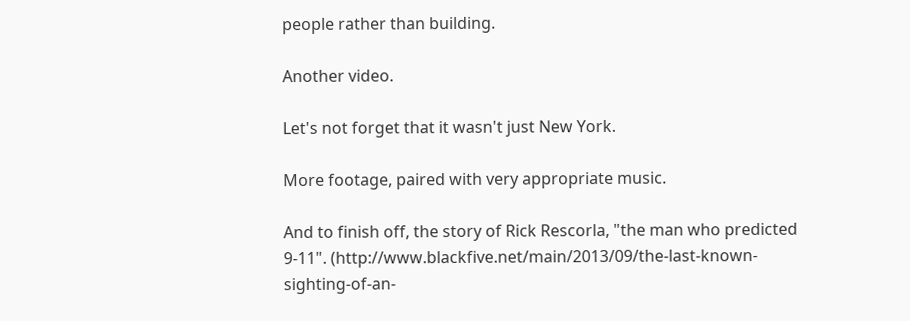people rather than building.

Another video.

Let's not forget that it wasn't just New York.

More footage, paired with very appropriate music.

And to finish off, the story of Rick Rescorla, "the man who predicted 9-11". (http://www.blackfive.net/main/2013/09/the-last-known-sighting-of-an-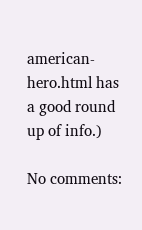american-hero.html has a good round up of info.)

No comments: